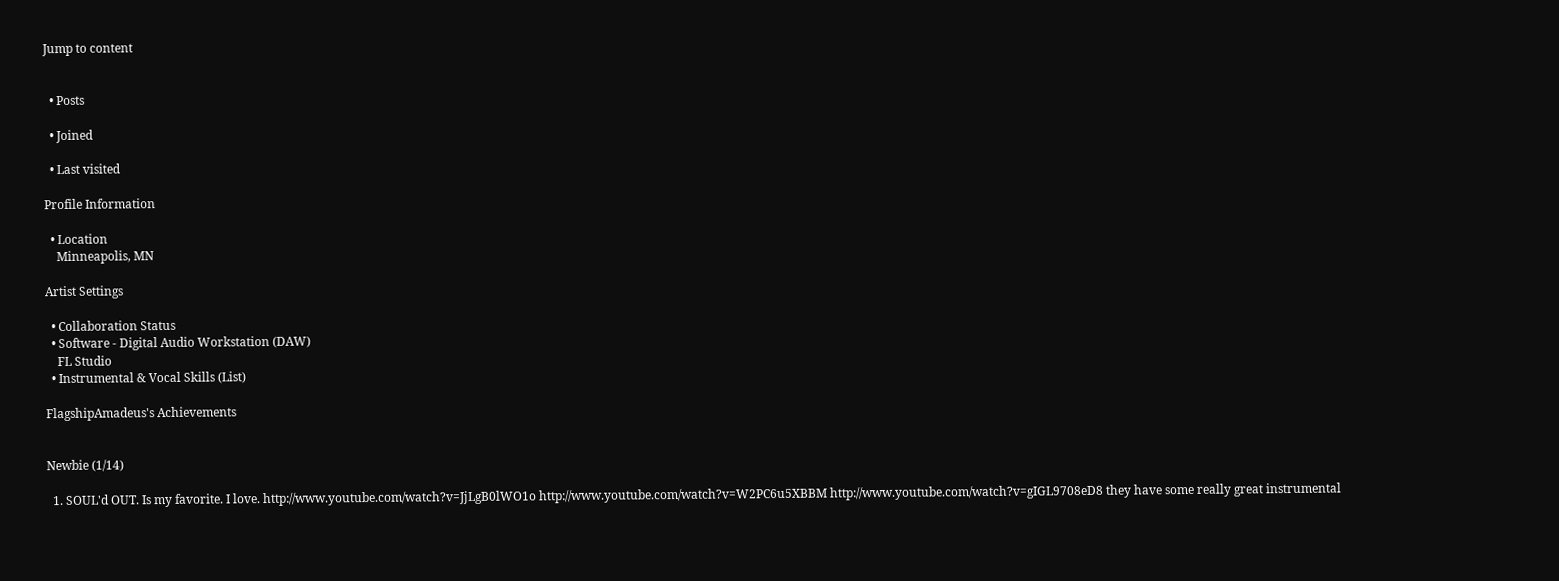Jump to content


  • Posts

  • Joined

  • Last visited

Profile Information

  • Location
    Minneapolis, MN

Artist Settings

  • Collaboration Status
  • Software - Digital Audio Workstation (DAW)
    FL Studio
  • Instrumental & Vocal Skills (List)

FlagshipAmadeus's Achievements


Newbie (1/14)

  1. SOUL'd OUT. Is my favorite. I love. http://www.youtube.com/watch?v=JjLgB0lWO1o http://www.youtube.com/watch?v=W2PC6u5XBBM http://www.youtube.com/watch?v=gIGL9708eD8 they have some really great instrumental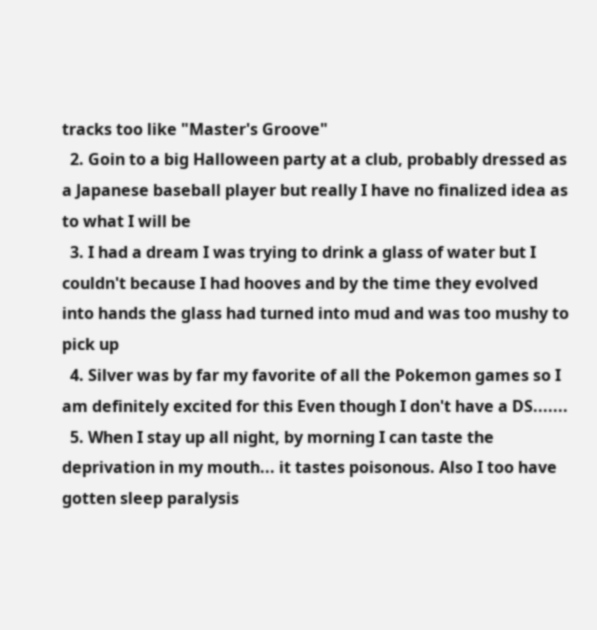tracks too like "Master's Groove"
  2. Goin to a big Halloween party at a club, probably dressed as a Japanese baseball player but really I have no finalized idea as to what I will be
  3. I had a dream I was trying to drink a glass of water but I couldn't because I had hooves and by the time they evolved into hands the glass had turned into mud and was too mushy to pick up
  4. Silver was by far my favorite of all the Pokemon games so I am definitely excited for this Even though I don't have a DS.......
  5. When I stay up all night, by morning I can taste the deprivation in my mouth... it tastes poisonous. Also I too have gotten sleep paralysis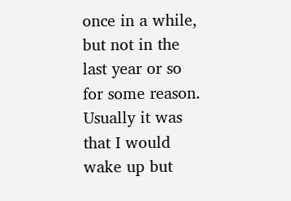once in a while, but not in the last year or so for some reason. Usually it was that I would wake up but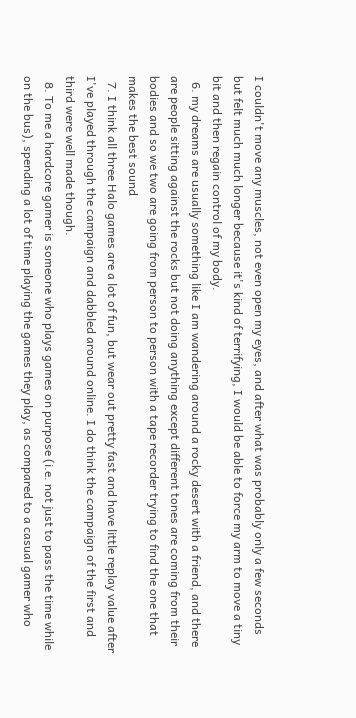I couldn't move any muscles, not even open my eyes, and after what was probably only a few seconds but felt much much longer because it's kind of terrifying, I would be able to force my arm to move a tiny bit and then regain control of my body.
  6. my dreams are usually something like I am wandering around a rocky desert with a friend, and there are people sitting against the rocks but not doing anything except different tones are coming from their bodies and so we two are going from person to person with a tape recorder trying to find the one that makes the best sound
  7. I think all three Halo games are a lot of fun, but wear out pretty fast and have little replay value after I've played through the campaign and dabbled around online. I do think the campaign of the first and third were well made though.
  8. To me a hardcore gamer is someone who plays games on purpose (i.e. not just to pass the time while on the bus), spending a lot of time playing the games they play, as compared to a casual gamer who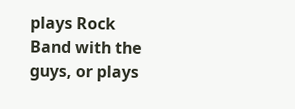plays Rock Band with the guys, or plays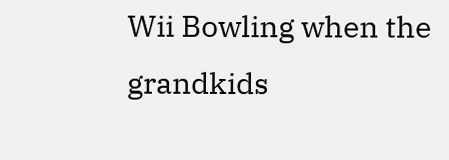Wii Bowling when the grandkids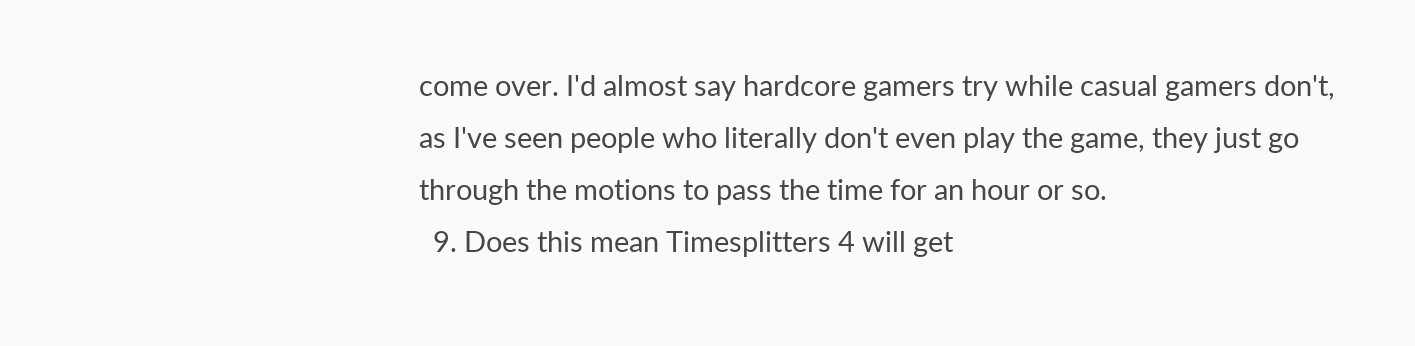come over. I'd almost say hardcore gamers try while casual gamers don't, as I've seen people who literally don't even play the game, they just go through the motions to pass the time for an hour or so.
  9. Does this mean Timesplitters 4 will get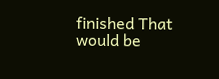finished That would be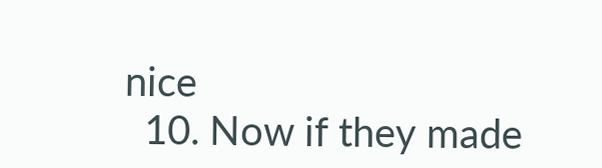nice
  10. Now if they made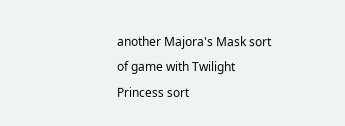another Majora's Mask sort of game with Twilight Princess sort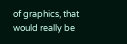of graphics, that would really be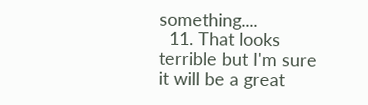something....
  11. That looks terrible but I'm sure it will be a great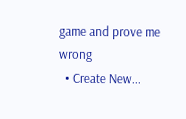game and prove me wrong
  • Create New...